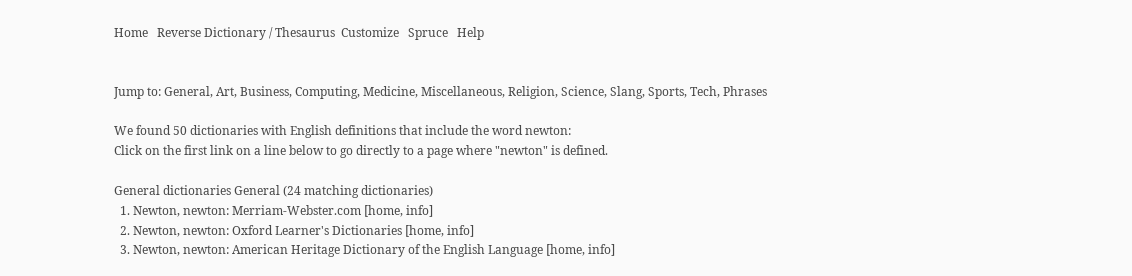Home   Reverse Dictionary / Thesaurus  Customize   Spruce   Help


Jump to: General, Art, Business, Computing, Medicine, Miscellaneous, Religion, Science, Slang, Sports, Tech, Phrases

We found 50 dictionaries with English definitions that include the word newton:
Click on the first link on a line below to go directly to a page where "newton" is defined.

General dictionaries General (24 matching dictionaries)
  1. Newton, newton: Merriam-Webster.com [home, info]
  2. Newton, newton: Oxford Learner's Dictionaries [home, info]
  3. Newton, newton: American Heritage Dictionary of the English Language [home, info]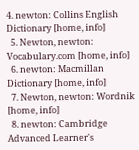4. newton: Collins English Dictionary [home, info]
  5. Newton, newton: Vocabulary.com [home, info]
  6. newton: Macmillan Dictionary [home, info]
  7. Newton, newton: Wordnik [home, info]
  8. newton: Cambridge Advanced Learner's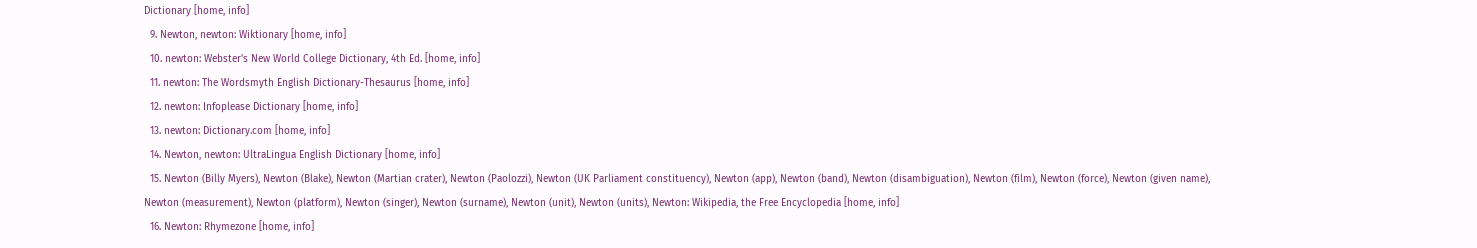Dictionary [home, info]
  9. Newton, newton: Wiktionary [home, info]
  10. newton: Webster's New World College Dictionary, 4th Ed. [home, info]
  11. newton: The Wordsmyth English Dictionary-Thesaurus [home, info]
  12. newton: Infoplease Dictionary [home, info]
  13. newton: Dictionary.com [home, info]
  14. Newton, newton: UltraLingua English Dictionary [home, info]
  15. Newton (Billy Myers), Newton (Blake), Newton (Martian crater), Newton (Paolozzi), Newton (UK Parliament constituency), Newton (app), Newton (band), Newton (disambiguation), Newton (film), Newton (force), Newton (given name), Newton (measurement), Newton (platform), Newton (singer), Newton (surname), Newton (unit), Newton (units), Newton: Wikipedia, the Free Encyclopedia [home, info]
  16. Newton: Rhymezone [home, info]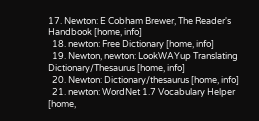17. Newton: E Cobham Brewer, The Reader's Handbook [home, info]
  18. newton: Free Dictionary [home, info]
  19. Newton, newton: LookWAYup Translating Dictionary/Thesaurus [home, info]
  20. Newton: Dictionary/thesaurus [home, info]
  21. newton: WordNet 1.7 Vocabulary Helper [home,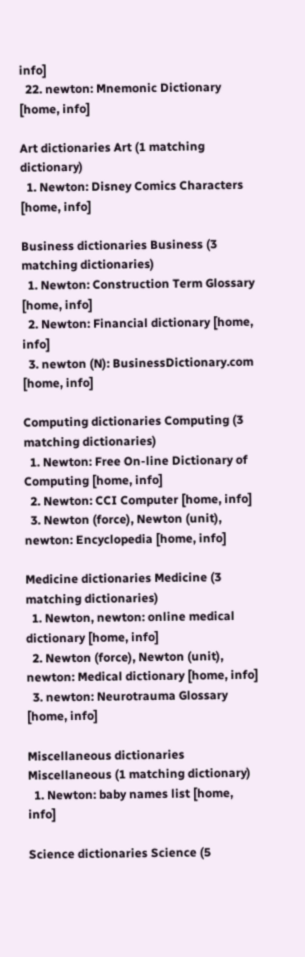info]
  22. newton: Mnemonic Dictionary [home, info]

Art dictionaries Art (1 matching dictionary)
  1. Newton: Disney Comics Characters [home, info]

Business dictionaries Business (3 matching dictionaries)
  1. Newton: Construction Term Glossary [home, info]
  2. Newton: Financial dictionary [home, info]
  3. newton (N): BusinessDictionary.com [home, info]

Computing dictionaries Computing (3 matching dictionaries)
  1. Newton: Free On-line Dictionary of Computing [home, info]
  2. Newton: CCI Computer [home, info]
  3. Newton (force), Newton (unit), newton: Encyclopedia [home, info]

Medicine dictionaries Medicine (3 matching dictionaries)
  1. Newton, newton: online medical dictionary [home, info]
  2. Newton (force), Newton (unit), newton: Medical dictionary [home, info]
  3. newton: Neurotrauma Glossary [home, info]

Miscellaneous dictionaries Miscellaneous (1 matching dictionary)
  1. Newton: baby names list [home, info]

Science dictionaries Science (5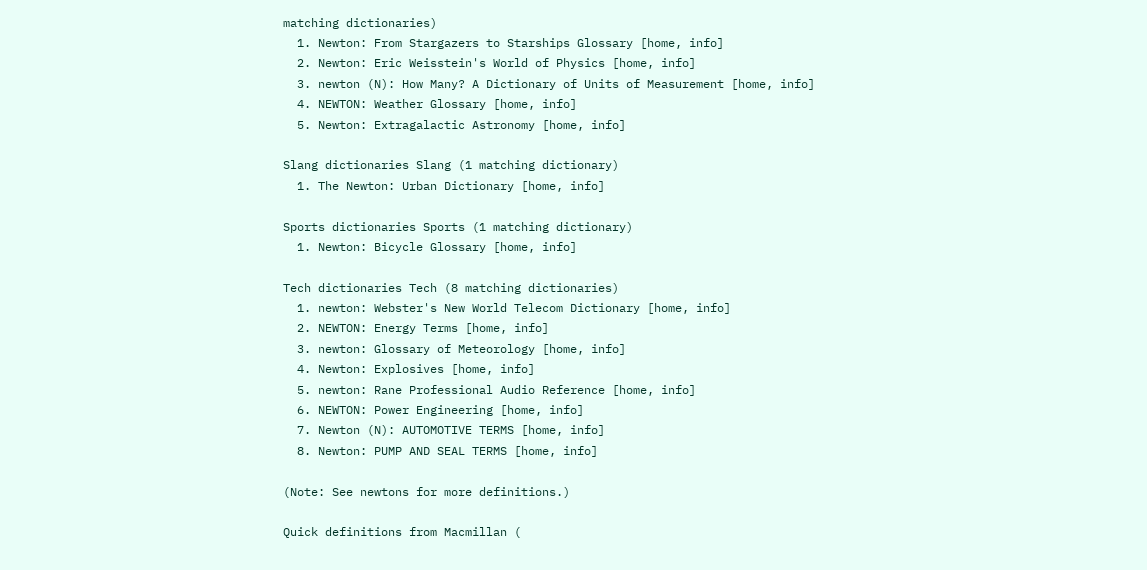matching dictionaries)
  1. Newton: From Stargazers to Starships Glossary [home, info]
  2. Newton: Eric Weisstein's World of Physics [home, info]
  3. newton (N): How Many? A Dictionary of Units of Measurement [home, info]
  4. NEWTON: Weather Glossary [home, info]
  5. Newton: Extragalactic Astronomy [home, info]

Slang dictionaries Slang (1 matching dictionary)
  1. The Newton: Urban Dictionary [home, info]

Sports dictionaries Sports (1 matching dictionary)
  1. Newton: Bicycle Glossary [home, info]

Tech dictionaries Tech (8 matching dictionaries)
  1. newton: Webster's New World Telecom Dictionary [home, info]
  2. NEWTON: Energy Terms [home, info]
  3. newton: Glossary of Meteorology [home, info]
  4. Newton: Explosives [home, info]
  5. newton: Rane Professional Audio Reference [home, info]
  6. NEWTON: Power Engineering [home, info]
  7. Newton (N): AUTOMOTIVE TERMS [home, info]
  8. Newton: PUMP AND SEAL TERMS [home, info]

(Note: See newtons for more definitions.)

Quick definitions from Macmillan (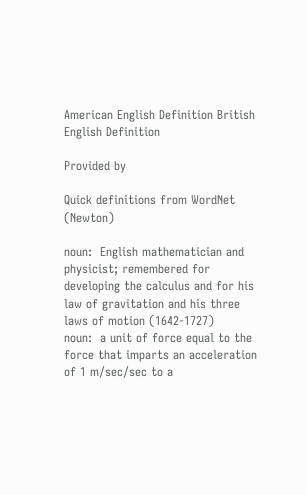American English Definition British English Definition

Provided by

Quick definitions from WordNet (Newton)

noun:  English mathematician and physicist; remembered for developing the calculus and for his law of gravitation and his three laws of motion (1642-1727)
noun:  a unit of force equal to the force that imparts an acceleration of 1 m/sec/sec to a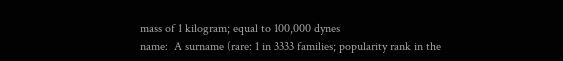mass of 1 kilogram; equal to 100,000 dynes
name:  A surname (rare: 1 in 3333 families; popularity rank in the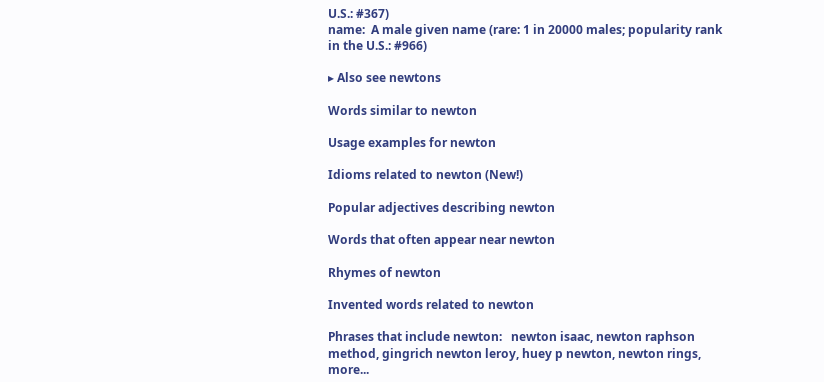U.S.: #367)
name:  A male given name (rare: 1 in 20000 males; popularity rank in the U.S.: #966)

▸ Also see newtons

Words similar to newton

Usage examples for newton

Idioms related to newton (New!)

Popular adjectives describing newton

Words that often appear near newton

Rhymes of newton

Invented words related to newton

Phrases that include newton:   newton isaac, newton raphson method, gingrich newton leroy, huey p newton, newton rings, more...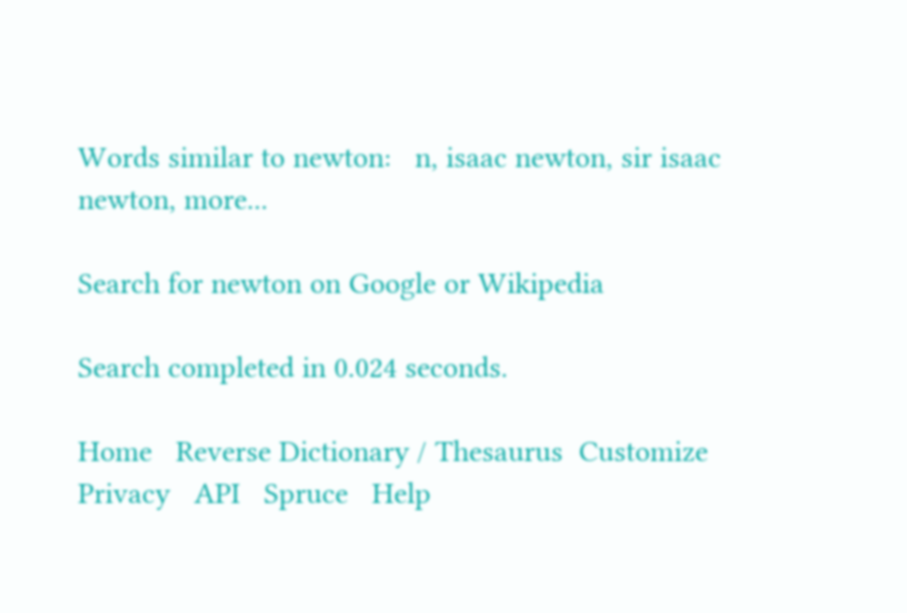Words similar to newton:   n, isaac newton, sir isaac newton, more...

Search for newton on Google or Wikipedia

Search completed in 0.024 seconds.

Home   Reverse Dictionary / Thesaurus  Customize  Privacy   API   Spruce   Help